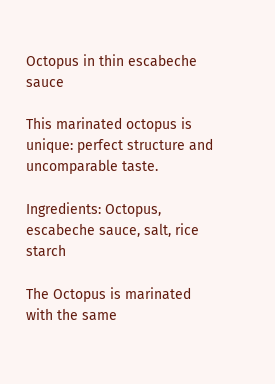Octopus in thin escabeche sauce

This marinated octopus is unique: perfect structure and uncomparable taste.

Ingredients: Octopus, escabeche sauce, salt, rice starch

The Octopus is marinated with the same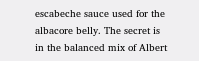escabeche sauce used for the albacore belly. The secret is in the balanced mix of Albert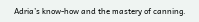Adria’s know-how and the mastery of canning.